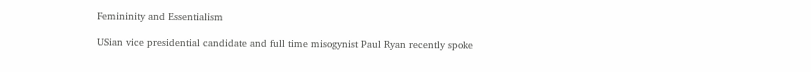Femininity and Essentialism

USian vice presidential candidate and full time misogynist Paul Ryan recently spoke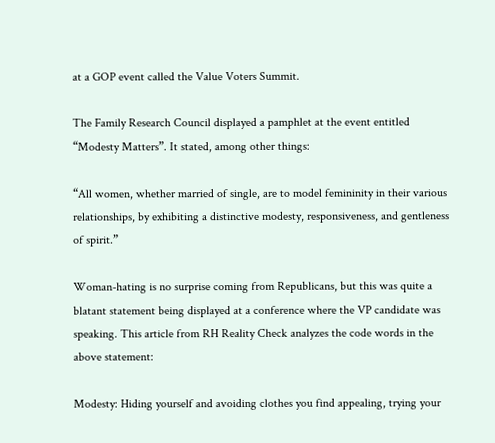at a GOP event called the Value Voters Summit.

The Family Research Council displayed a pamphlet at the event entitled “Modesty Matters”. It stated, among other things:

“All women, whether married of single, are to model femininity in their various relationships, by exhibiting a distinctive modesty, responsiveness, and gentleness of spirit.”

Woman-hating is no surprise coming from Republicans, but this was quite a blatant statement being displayed at a conference where the VP candidate was speaking. This article from RH Reality Check analyzes the code words in the above statement:

Modesty: Hiding yourself and avoiding clothes you find appealing, trying your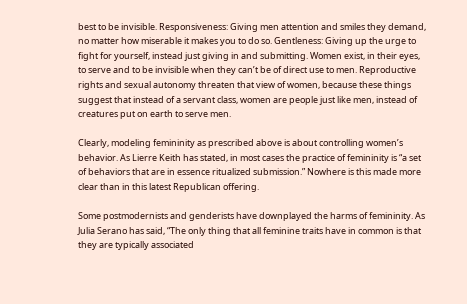best to be invisible. Responsiveness: Giving men attention and smiles they demand, no matter how miserable it makes you to do so. Gentleness: Giving up the urge to fight for yourself, instead just giving in and submitting. Women exist, in their eyes, to serve and to be invisible when they can’t be of direct use to men. Reproductive rights and sexual autonomy threaten that view of women, because these things suggest that instead of a servant class, women are people just like men, instead of creatures put on earth to serve men.

Clearly, modeling femininity as prescribed above is about controlling women’s behavior. As Lierre Keith has stated, in most cases the practice of femininity is “a set of behaviors that are in essence ritualized submission.” Nowhere is this made more clear than in this latest Republican offering.

Some postmodernists and genderists have downplayed the harms of femininity. As Julia Serano has said, “The only thing that all feminine traits have in common is that they are typically associated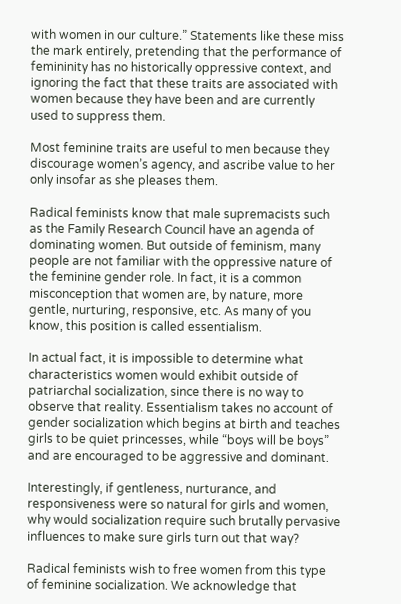with women in our culture.” Statements like these miss the mark entirely, pretending that the performance of femininity has no historically oppressive context, and ignoring the fact that these traits are associated with women because they have been and are currently used to suppress them.

Most feminine traits are useful to men because they discourage women’s agency, and ascribe value to her only insofar as she pleases them.

Radical feminists know that male supremacists such as the Family Research Council have an agenda of dominating women. But outside of feminism, many people are not familiar with the oppressive nature of the feminine gender role. In fact, it is a common misconception that women are, by nature, more gentle, nurturing, responsive, etc. As many of you know, this position is called essentialism.

In actual fact, it is impossible to determine what characteristics women would exhibit outside of patriarchal socialization, since there is no way to observe that reality. Essentialism takes no account of gender socialization which begins at birth and teaches girls to be quiet princesses, while “boys will be boys” and are encouraged to be aggressive and dominant.

Interestingly, if gentleness, nurturance, and responsiveness were so natural for girls and women, why would socialization require such brutally pervasive influences to make sure girls turn out that way?

Radical feminists wish to free women from this type of feminine socialization. We acknowledge that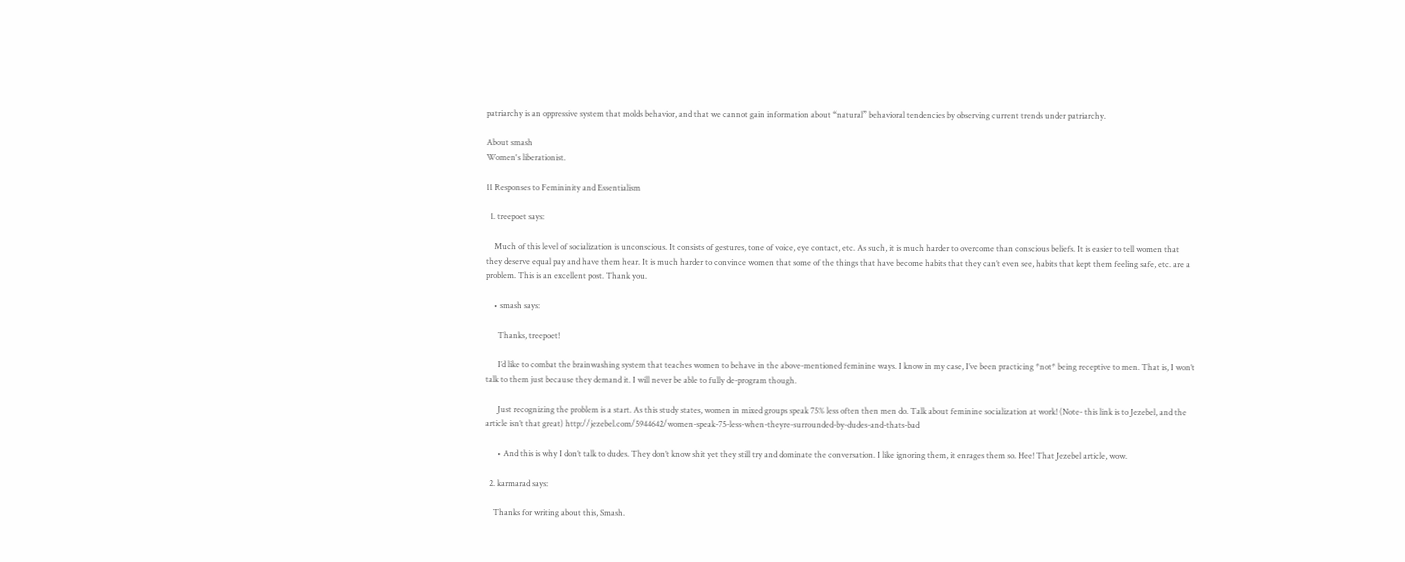patriarchy is an oppressive system that molds behavior, and that we cannot gain information about “natural” behavioral tendencies by observing current trends under patriarchy.

About smash
Women's liberationist.

11 Responses to Femininity and Essentialism

  1. treepoet says:

    Much of this level of socialization is unconscious. It consists of gestures, tone of voice, eye contact, etc. As such, it is much harder to overcome than conscious beliefs. It is easier to tell women that they deserve equal pay and have them hear. It is much harder to convince women that some of the things that have become habits that they can’t even see, habits that kept them feeling safe, etc. are a problem. This is an excellent post. Thank you.

    • smash says:

      Thanks, treepoet!

      I’d like to combat the brainwashing system that teaches women to behave in the above-mentioned feminine ways. I know in my case, I’ve been practicing *not* being receptive to men. That is, I won’t talk to them just because they demand it. I will never be able to fully de-program though.

      Just recognizing the problem is a start. As this study states, women in mixed groups speak 75% less often then men do. Talk about feminine socialization at work! (Note- this link is to Jezebel, and the article isn’t that great) http://jezebel.com/5944642/women-speak-75-less-when-theyre-surrounded-by-dudes-and-thats-bad

      • And this is why I don’t talk to dudes. They don’t know shit yet they still try and dominate the conversation. I like ignoring them, it enrages them so. Hee! That Jezebel article, wow.

  2. karmarad says:

    Thanks for writing about this, Smash.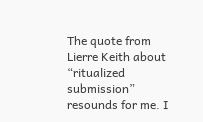The quote from Lierre Keith about “ritualized submission” resounds for me. I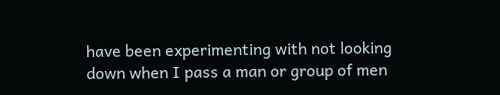have been experimenting with not looking down when I pass a man or group of men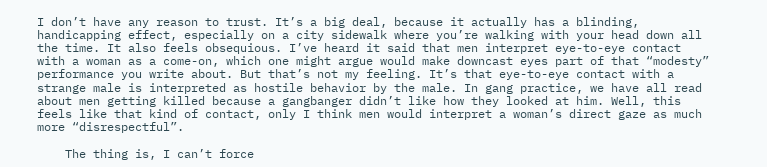I don’t have any reason to trust. It’s a big deal, because it actually has a blinding, handicapping effect, especially on a city sidewalk where you’re walking with your head down all the time. It also feels obsequious. I’ve heard it said that men interpret eye-to-eye contact with a woman as a come-on, which one might argue would make downcast eyes part of that “modesty” performance you write about. But that’s not my feeling. It’s that eye-to-eye contact with a strange male is interpreted as hostile behavior by the male. In gang practice, we have all read about men getting killed because a gangbanger didn’t like how they looked at him. Well, this feels like that kind of contact, only I think men would interpret a woman’s direct gaze as much more “disrespectful”.

    The thing is, I can’t force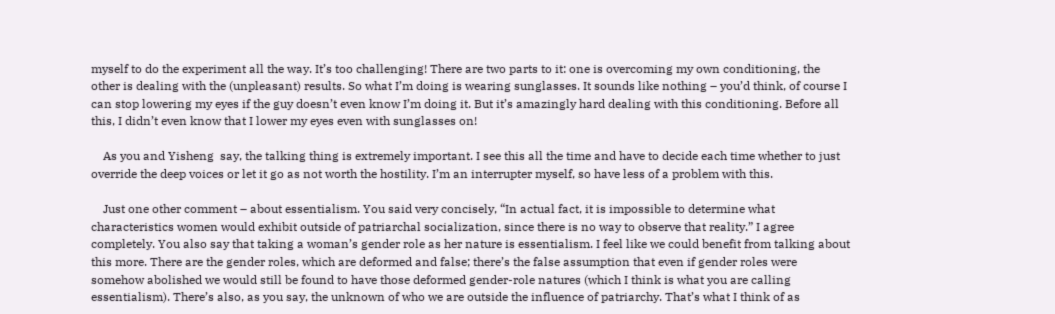myself to do the experiment all the way. It’s too challenging! There are two parts to it: one is overcoming my own conditioning, the other is dealing with the (unpleasant) results. So what I’m doing is wearing sunglasses. It sounds like nothing – you’d think, of course I can stop lowering my eyes if the guy doesn’t even know I’m doing it. But it’s amazingly hard dealing with this conditioning. Before all this, I didn’t even know that I lower my eyes even with sunglasses on!

    As you and Yisheng  say, the talking thing is extremely important. I see this all the time and have to decide each time whether to just override the deep voices or let it go as not worth the hostility. I’m an interrupter myself, so have less of a problem with this.

    Just one other comment – about essentialism. You said very concisely, “In actual fact, it is impossible to determine what characteristics women would exhibit outside of patriarchal socialization, since there is no way to observe that reality.” I agree completely. You also say that taking a woman’s gender role as her nature is essentialism. I feel like we could benefit from talking about this more. There are the gender roles, which are deformed and false; there’s the false assumption that even if gender roles were somehow abolished we would still be found to have those deformed gender-role natures (which I think is what you are calling essentialism). There’s also, as you say, the unknown of who we are outside the influence of patriarchy. That’s what I think of as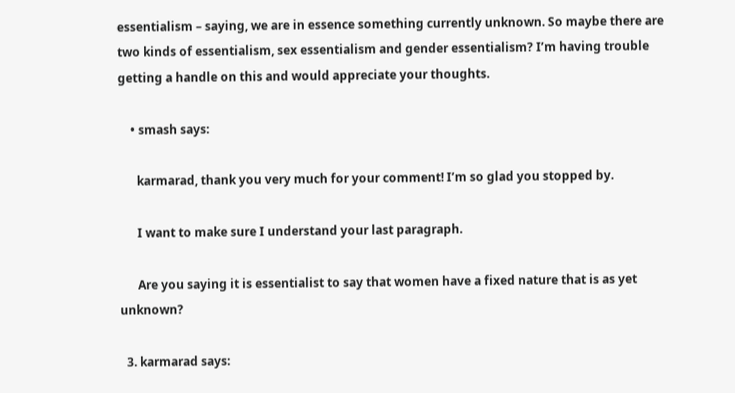essentialism – saying, we are in essence something currently unknown. So maybe there are two kinds of essentialism, sex essentialism and gender essentialism? I’m having trouble getting a handle on this and would appreciate your thoughts.

    • smash says:

      karmarad, thank you very much for your comment! I’m so glad you stopped by.

      I want to make sure I understand your last paragraph.

      Are you saying it is essentialist to say that women have a fixed nature that is as yet unknown?

  3. karmarad says: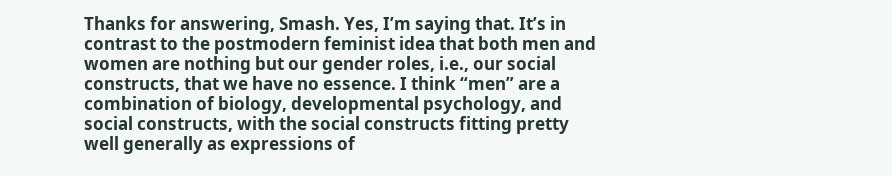Thanks for answering, Smash. Yes, I’m saying that. It’s in contrast to the postmodern feminist idea that both men and women are nothing but our gender roles, i.e., our social constructs, that we have no essence. I think “men” are a combination of biology, developmental psychology, and social constructs, with the social constructs fitting pretty well generally as expressions of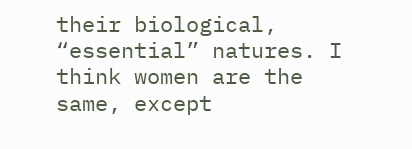their biological, “essential” natures. I think women are the same, except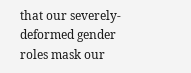that our severely-deformed gender roles mask our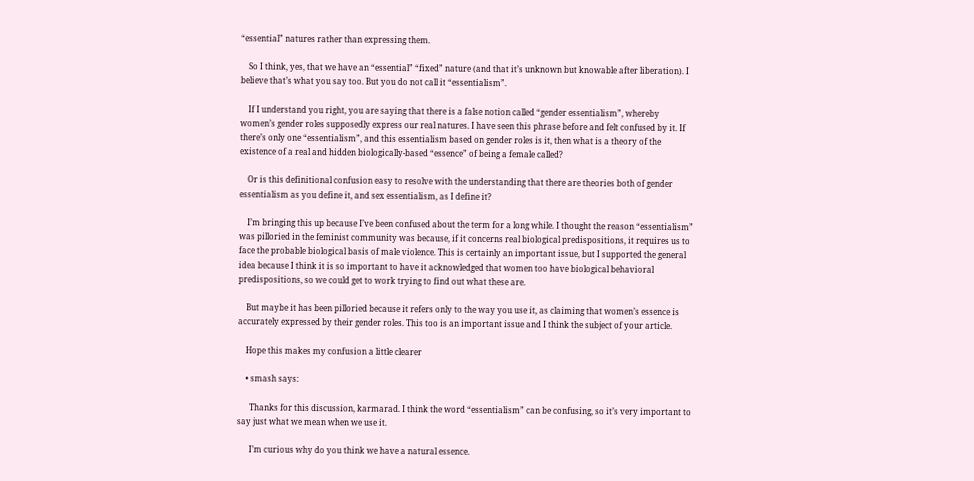“essential” natures rather than expressing them.

    So I think, yes, that we have an “essential” “fixed” nature (and that it’s unknown but knowable after liberation). I believe that’s what you say too. But you do not call it “essentialism”.

    If I understand you right, you are saying that there is a false notion called “gender essentialism”, whereby women’s gender roles supposedly express our real natures. I have seen this phrase before and felt confused by it. If there’s only one “essentialism”, and this essentialism based on gender roles is it, then what is a theory of the existence of a real and hidden biologically-based “essence” of being a female called?

    Or is this definitional confusion easy to resolve with the understanding that there are theories both of gender essentialism as you define it, and sex essentialism, as I define it?

    I’m bringing this up because I’ve been confused about the term for a long while. I thought the reason “essentialism” was pilloried in the feminist community was because, if it concerns real biological predispositions, it requires us to face the probable biological basis of male violence. This is certainly an important issue, but I supported the general idea because I think it is so important to have it acknowledged that women too have biological behavioral predispositions, so we could get to work trying to find out what these are.

    But maybe it has been pilloried because it refers only to the way you use it, as claiming that women’s essence is accurately expressed by their gender roles. This too is an important issue and I think the subject of your article.

    Hope this makes my confusion a little clearer

    • smash says:

      Thanks for this discussion, karmarad. I think the word “essentialism” can be confusing, so it’s very important to say just what we mean when we use it.

      I’m curious why do you think we have a natural essence.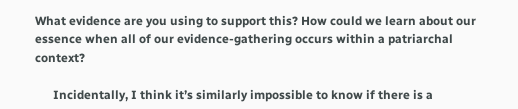What evidence are you using to support this? How could we learn about our essence when all of our evidence-gathering occurs within a patriarchal context?

      Incidentally, I think it’s similarly impossible to know if there is a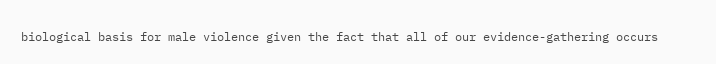biological basis for male violence given the fact that all of our evidence-gathering occurs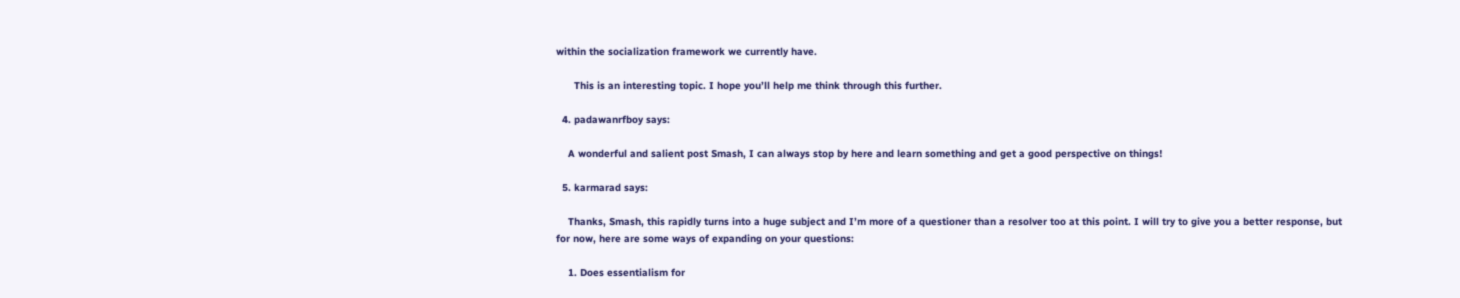within the socialization framework we currently have.

      This is an interesting topic. I hope you’ll help me think through this further.

  4. padawanrfboy says:

    A wonderful and salient post Smash, I can always stop by here and learn something and get a good perspective on things!

  5. karmarad says:

    Thanks, Smash, this rapidly turns into a huge subject and I’m more of a questioner than a resolver too at this point. I will try to give you a better response, but for now, here are some ways of expanding on your questions:

    1. Does essentialism for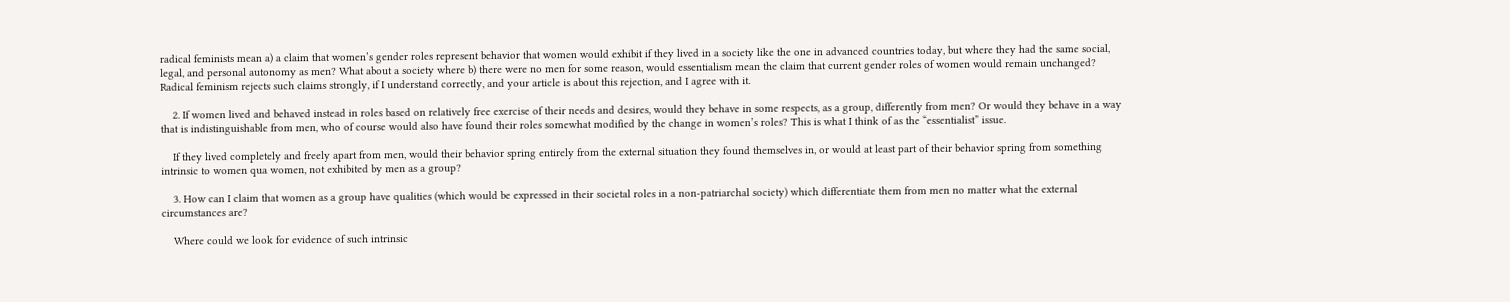radical feminists mean a) a claim that women’s gender roles represent behavior that women would exhibit if they lived in a society like the one in advanced countries today, but where they had the same social, legal, and personal autonomy as men? What about a society where b) there were no men for some reason, would essentialism mean the claim that current gender roles of women would remain unchanged? Radical feminism rejects such claims strongly, if I understand correctly, and your article is about this rejection, and I agree with it.

    2. If women lived and behaved instead in roles based on relatively free exercise of their needs and desires, would they behave in some respects, as a group, differently from men? Or would they behave in a way that is indistinguishable from men, who of course would also have found their roles somewhat modified by the change in women’s roles? This is what I think of as the “essentialist” issue.

    If they lived completely and freely apart from men, would their behavior spring entirely from the external situation they found themselves in, or would at least part of their behavior spring from something intrinsic to women qua women, not exhibited by men as a group?

    3. How can I claim that women as a group have qualities (which would be expressed in their societal roles in a non-patriarchal society) which differentiate them from men no matter what the external circumstances are?

    Where could we look for evidence of such intrinsic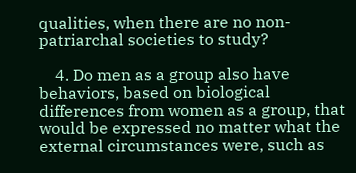qualities, when there are no non-patriarchal societies to study?

    4. Do men as a group also have behaviors, based on biological differences from women as a group, that would be expressed no matter what the external circumstances were, such as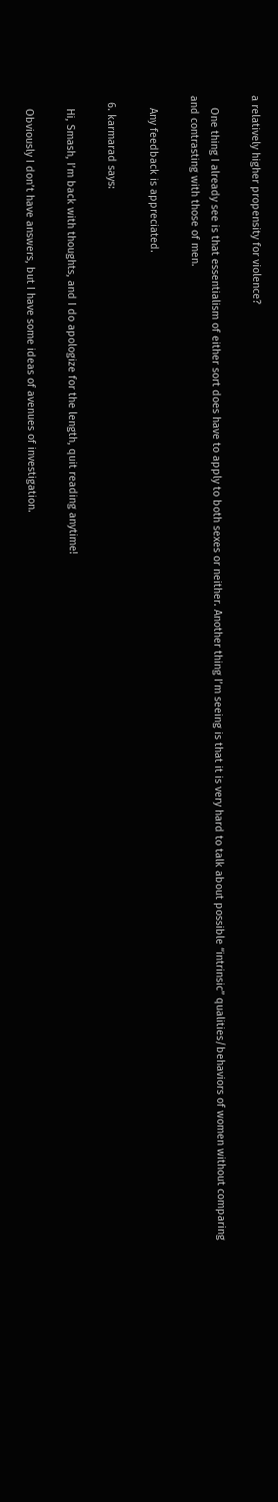a relatively higher propensity for violence?

    One thing I already see is that essentialism of either sort does have to apply to both sexes or neither. Another thing I’m seeing is that it is very hard to talk about possible “intrinsic” qualities/behaviors of women without comparing and contrasting with those of men.

    Any feedback is appreciated.

  6. karmarad says:

    Hi, Smash, I’m back with thoughts, and I do apologize for the length, quit reading anytime!

    Obviously I don’t have answers, but I have some ideas of avenues of investigation.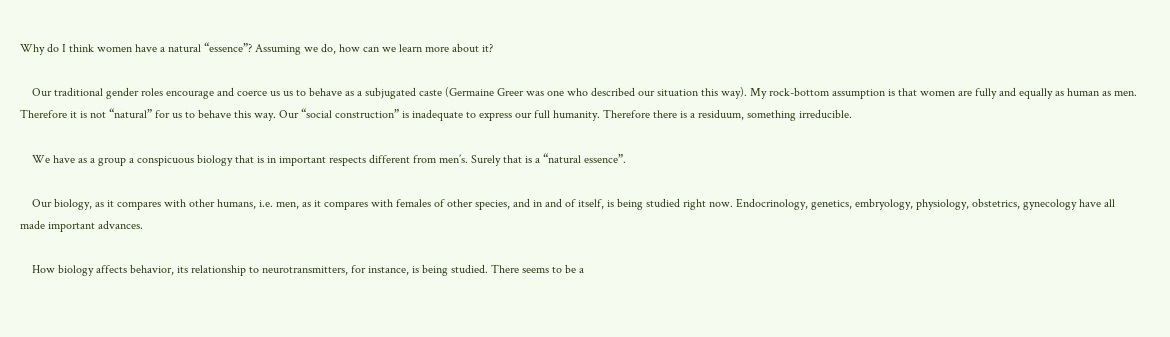Why do I think women have a natural “essence”? Assuming we do, how can we learn more about it?

    Our traditional gender roles encourage and coerce us us to behave as a subjugated caste (Germaine Greer was one who described our situation this way). My rock-bottom assumption is that women are fully and equally as human as men. Therefore it is not “natural” for us to behave this way. Our “social construction” is inadequate to express our full humanity. Therefore there is a residuum, something irreducible.

    We have as a group a conspicuous biology that is in important respects different from men’s. Surely that is a “natural essence”.

    Our biology, as it compares with other humans, i.e. men, as it compares with females of other species, and in and of itself, is being studied right now. Endocrinology, genetics, embryology, physiology, obstetrics, gynecology have all made important advances.

    How biology affects behavior, its relationship to neurotransmitters, for instance, is being studied. There seems to be a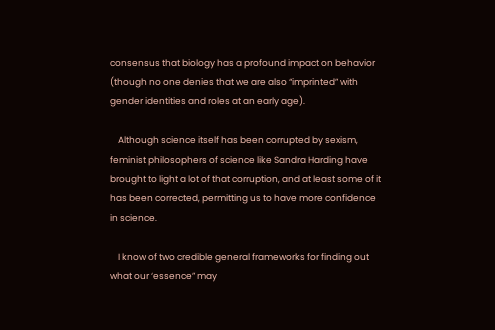consensus that biology has a profound impact on behavior (though no one denies that we are also “imprinted” with gender identities and roles at an early age).

    Although science itself has been corrupted by sexism, feminist philosophers of science like Sandra Harding have brought to light a lot of that corruption, and at least some of it has been corrected, permitting us to have more confidence in science.

    I know of two credible general frameworks for finding out what our ‘essence” may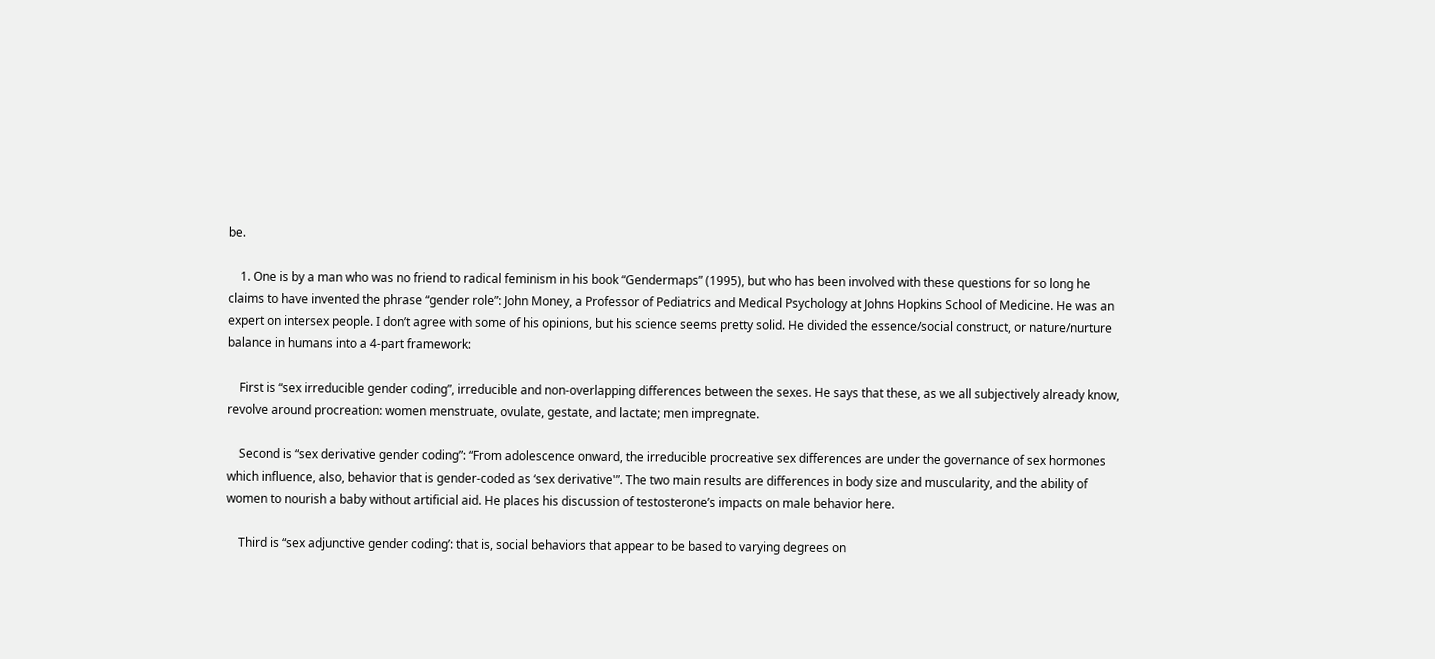be.

    1. One is by a man who was no friend to radical feminism in his book “Gendermaps” (1995), but who has been involved with these questions for so long he claims to have invented the phrase “gender role”: John Money, a Professor of Pediatrics and Medical Psychology at Johns Hopkins School of Medicine. He was an expert on intersex people. I don’t agree with some of his opinions, but his science seems pretty solid. He divided the essence/social construct, or nature/nurture balance in humans into a 4-part framework:

    First is “sex irreducible gender coding”, irreducible and non-overlapping differences between the sexes. He says that these, as we all subjectively already know, revolve around procreation: women menstruate, ovulate, gestate, and lactate; men impregnate.

    Second is “sex derivative gender coding”: “From adolescence onward, the irreducible procreative sex differences are under the governance of sex hormones which influence, also, behavior that is gender-coded as ‘sex derivative'”. The two main results are differences in body size and muscularity, and the ability of women to nourish a baby without artificial aid. He places his discussion of testosterone’s impacts on male behavior here.

    Third is “sex adjunctive gender coding’: that is, social behaviors that appear to be based to varying degrees on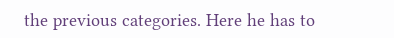the previous categories. Here he has to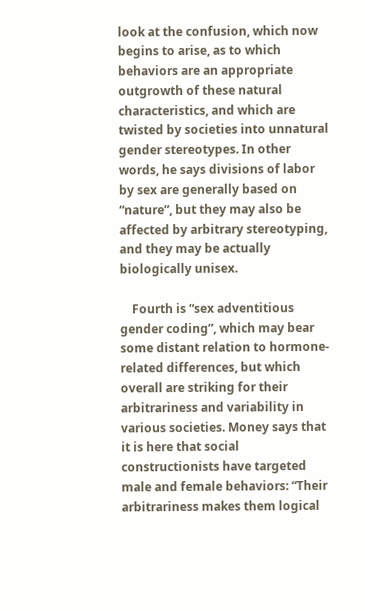look at the confusion, which now begins to arise, as to which behaviors are an appropriate outgrowth of these natural characteristics, and which are twisted by societies into unnatural gender stereotypes. In other words, he says divisions of labor by sex are generally based on “nature”, but they may also be affected by arbitrary stereotyping, and they may be actually biologically unisex.

    Fourth is “sex adventitious gender coding”, which may bear some distant relation to hormone-related differences, but which overall are striking for their arbitrariness and variability in various societies. Money says that it is here that social constructionists have targeted male and female behaviors: “Their arbitrariness makes them logical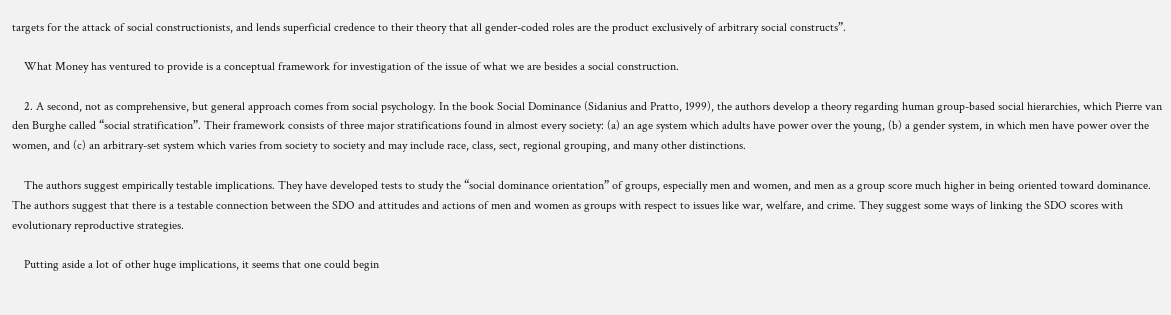targets for the attack of social constructionists, and lends superficial credence to their theory that all gender-coded roles are the product exclusively of arbitrary social constructs”.

    What Money has ventured to provide is a conceptual framework for investigation of the issue of what we are besides a social construction.

    2. A second, not as comprehensive, but general approach comes from social psychology. In the book Social Dominance (Sidanius and Pratto, 1999), the authors develop a theory regarding human group-based social hierarchies, which Pierre van den Burghe called “social stratification”. Their framework consists of three major stratifications found in almost every society: (a) an age system which adults have power over the young, (b) a gender system, in which men have power over the women, and (c) an arbitrary-set system which varies from society to society and may include race, class, sect, regional grouping, and many other distinctions.

    The authors suggest empirically testable implications. They have developed tests to study the “social dominance orientation” of groups, especially men and women, and men as a group score much higher in being oriented toward dominance. The authors suggest that there is a testable connection between the SDO and attitudes and actions of men and women as groups with respect to issues like war, welfare, and crime. They suggest some ways of linking the SDO scores with evolutionary reproductive strategies.

    Putting aside a lot of other huge implications, it seems that one could begin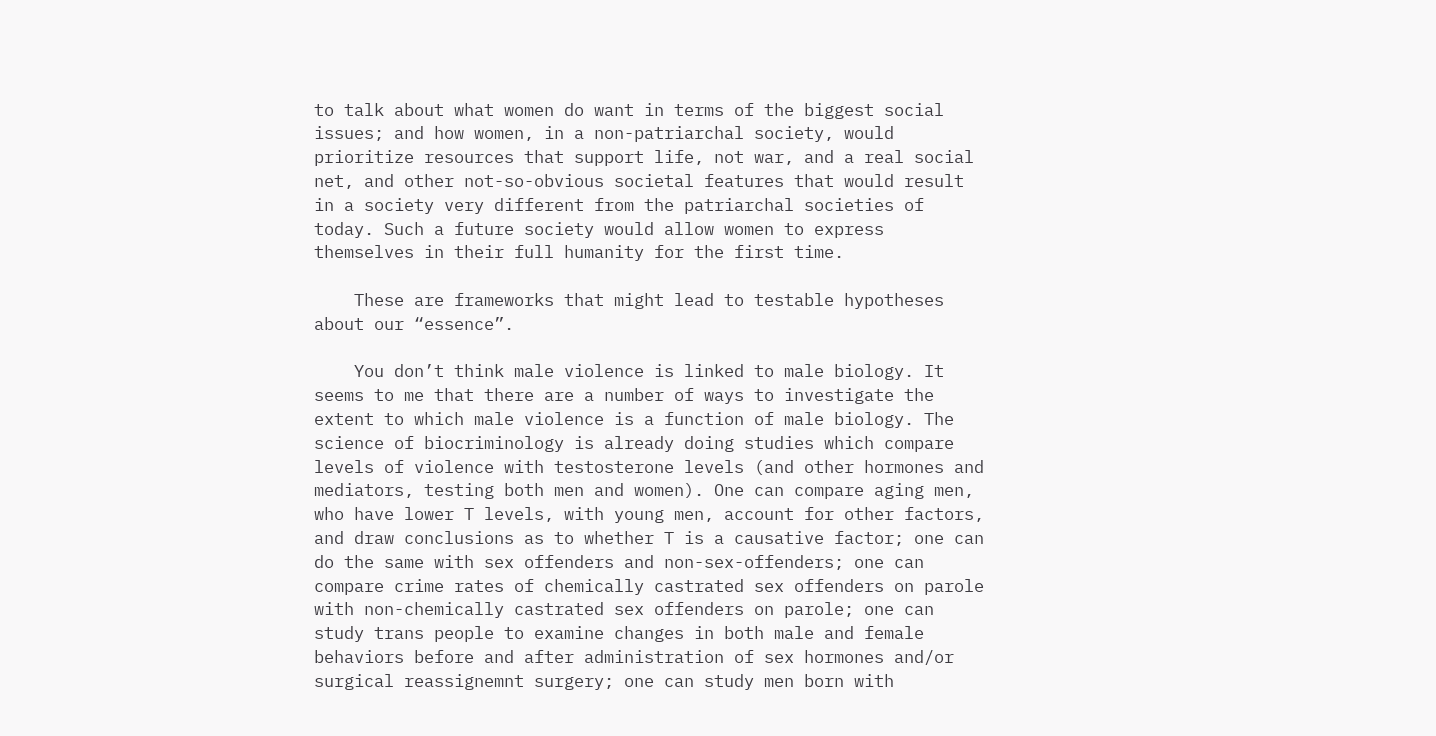to talk about what women do want in terms of the biggest social issues; and how women, in a non-patriarchal society, would prioritize resources that support life, not war, and a real social net, and other not-so-obvious societal features that would result in a society very different from the patriarchal societies of today. Such a future society would allow women to express themselves in their full humanity for the first time.

    These are frameworks that might lead to testable hypotheses about our “essence”.

    You don’t think male violence is linked to male biology. It seems to me that there are a number of ways to investigate the extent to which male violence is a function of male biology. The science of biocriminology is already doing studies which compare levels of violence with testosterone levels (and other hormones and mediators, testing both men and women). One can compare aging men, who have lower T levels, with young men, account for other factors, and draw conclusions as to whether T is a causative factor; one can do the same with sex offenders and non-sex-offenders; one can compare crime rates of chemically castrated sex offenders on parole with non-chemically castrated sex offenders on parole; one can study trans people to examine changes in both male and female behaviors before and after administration of sex hormones and/or surgical reassignemnt surgery; one can study men born with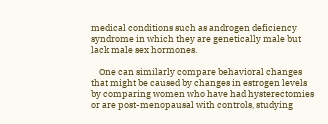medical conditions such as androgen deficiency syndrome in which they are genetically male but lack male sex hormones.

    One can similarly compare behavioral changes that might be caused by changes in estrogen levels by comparing women who have had hysterectomies or are post-menopausal with controls, studying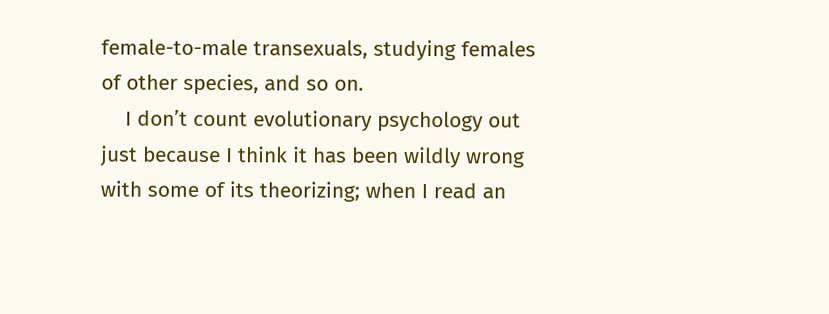female-to-male transexuals, studying females of other species, and so on.
    I don’t count evolutionary psychology out just because I think it has been wildly wrong with some of its theorizing; when I read an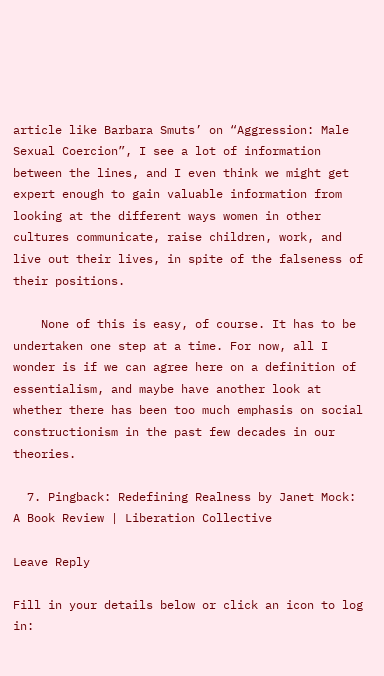article like Barbara Smuts’ on “Aggression: Male Sexual Coercion”, I see a lot of information between the lines, and I even think we might get expert enough to gain valuable information from looking at the different ways women in other cultures communicate, raise children, work, and live out their lives, in spite of the falseness of their positions.

    None of this is easy, of course. It has to be undertaken one step at a time. For now, all I wonder is if we can agree here on a definition of essentialism, and maybe have another look at whether there has been too much emphasis on social constructionism in the past few decades in our theories.

  7. Pingback: Redefining Realness by Janet Mock: A Book Review | Liberation Collective

Leave Reply

Fill in your details below or click an icon to log in: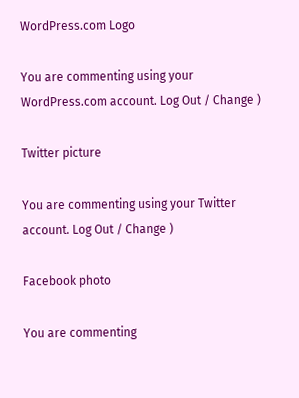WordPress.com Logo

You are commenting using your WordPress.com account. Log Out / Change )

Twitter picture

You are commenting using your Twitter account. Log Out / Change )

Facebook photo

You are commenting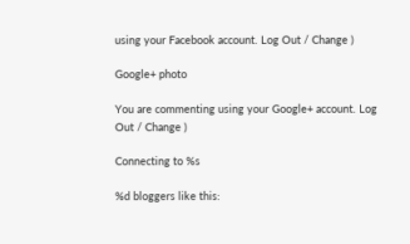using your Facebook account. Log Out / Change )

Google+ photo

You are commenting using your Google+ account. Log Out / Change )

Connecting to %s

%d bloggers like this: